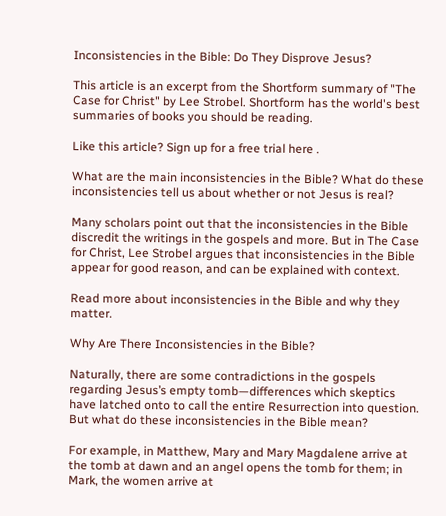Inconsistencies in the Bible: Do They Disprove Jesus?

This article is an excerpt from the Shortform summary of "The Case for Christ" by Lee Strobel. Shortform has the world's best summaries of books you should be reading.

Like this article? Sign up for a free trial here .

What are the main inconsistencies in the Bible? What do these inconsistencies tell us about whether or not Jesus is real?

Many scholars point out that the inconsistencies in the Bible discredit the writings in the gospels and more. But in The Case for Christ, Lee Strobel argues that inconsistencies in the Bible appear for good reason, and can be explained with context.

Read more about inconsistencies in the Bible and why they matter.

Why Are There Inconsistencies in the Bible?

Naturally, there are some contradictions in the gospels regarding Jesus’s empty tomb—differences which skeptics have latched onto to call the entire Resurrection into question. But what do these inconsistencies in the Bible mean?

For example, in Matthew, Mary and Mary Magdalene arrive at the tomb at dawn and an angel opens the tomb for them; in Mark, the women arrive at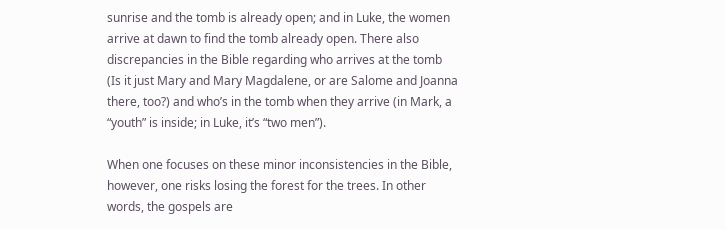sunrise and the tomb is already open; and in Luke, the women arrive at dawn to find the tomb already open. There also discrepancies in the Bible regarding who arrives at the tomb (Is it just Mary and Mary Magdalene, or are Salome and Joanna there, too?) and who’s in the tomb when they arrive (in Mark, a “youth” is inside; in Luke, it’s “two men”).

When one focuses on these minor inconsistencies in the Bible, however, one risks losing the forest for the trees. In other words, the gospels are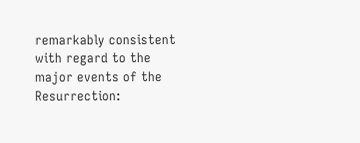remarkably consistent with regard to the major events of the Resurrection: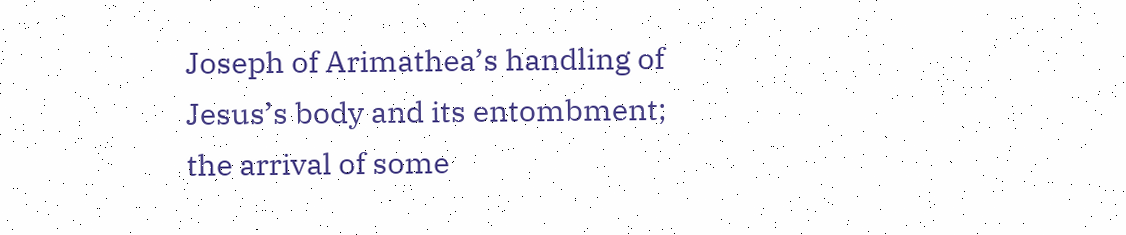Joseph of Arimathea’s handling of Jesus’s body and its entombment; the arrival of some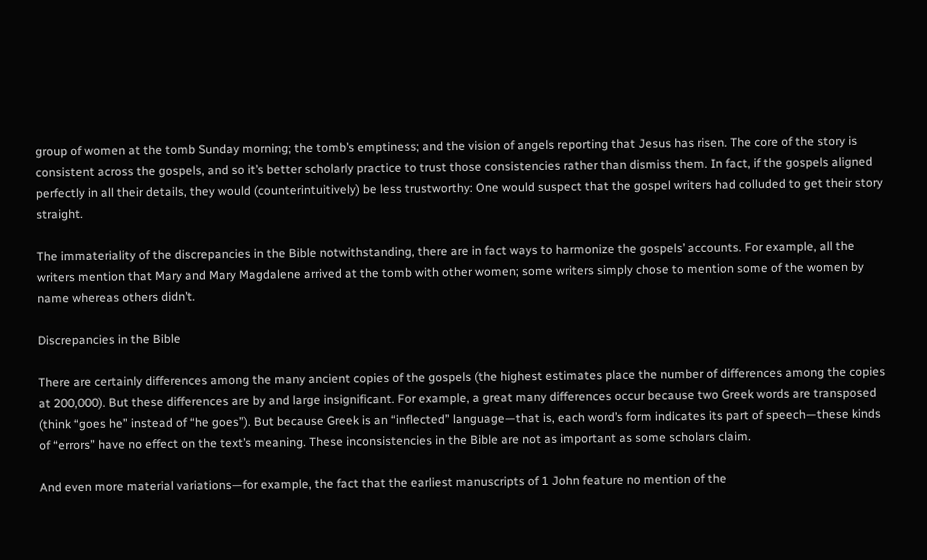group of women at the tomb Sunday morning; the tomb’s emptiness; and the vision of angels reporting that Jesus has risen. The core of the story is consistent across the gospels, and so it’s better scholarly practice to trust those consistencies rather than dismiss them. In fact, if the gospels aligned perfectly in all their details, they would (counterintuitively) be less trustworthy: One would suspect that the gospel writers had colluded to get their story straight.

The immateriality of the discrepancies in the Bible notwithstanding, there are in fact ways to harmonize the gospels’ accounts. For example, all the writers mention that Mary and Mary Magdalene arrived at the tomb with other women; some writers simply chose to mention some of the women by name whereas others didn’t.

Discrepancies in the Bible

There are certainly differences among the many ancient copies of the gospels (the highest estimates place the number of differences among the copies at 200,000). But these differences are by and large insignificant. For example, a great many differences occur because two Greek words are transposed (think “goes he” instead of “he goes”). But because Greek is an “inflected” language—that is, each word’s form indicates its part of speech—these kinds of “errors” have no effect on the text’s meaning. These inconsistencies in the Bible are not as important as some scholars claim.

And even more material variations—for example, the fact that the earliest manuscripts of 1 John feature no mention of the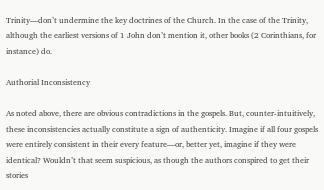Trinity—don’t undermine the key doctrines of the Church. In the case of the Trinity, although the earliest versions of 1 John don’t mention it, other books (2 Corinthians, for instance) do.

Authorial Inconsistency

As noted above, there are obvious contradictions in the gospels. But, counter-intuitively, these inconsistencies actually constitute a sign of authenticity. Imagine if all four gospels were entirely consistent in their every feature—or, better yet, imagine if they were identical? Wouldn’t that seem suspicious, as though the authors conspired to get their stories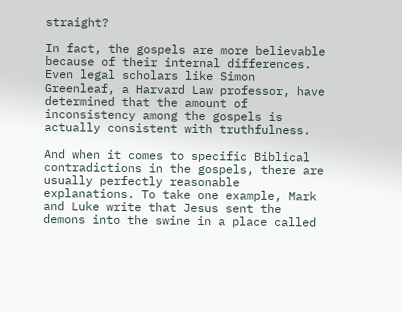straight?

In fact, the gospels are more believable because of their internal differences. Even legal scholars like Simon Greenleaf, a Harvard Law professor, have determined that the amount of inconsistency among the gospels is actually consistent with truthfulness.

And when it comes to specific Biblical contradictions in the gospels, there are usually perfectly reasonable explanations. To take one example, Mark and Luke write that Jesus sent the demons into the swine in a place called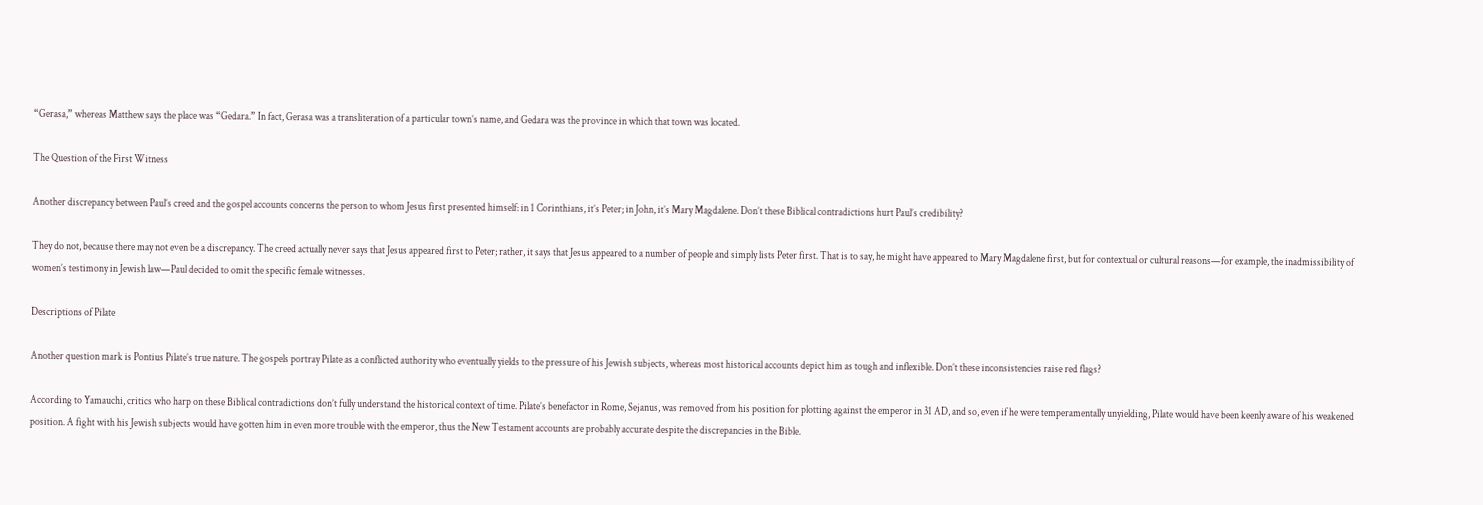“Gerasa,” whereas Matthew says the place was “Gedara.” In fact, Gerasa was a transliteration of a particular town’s name, and Gedara was the province in which that town was located.

The Question of the First Witness

Another discrepancy between Paul’s creed and the gospel accounts concerns the person to whom Jesus first presented himself: in 1 Corinthians, it’s Peter; in John, it’s Mary Magdalene. Don’t these Biblical contradictions hurt Paul’s credibility?

They do not, because there may not even be a discrepancy. The creed actually never says that Jesus appeared first to Peter; rather, it says that Jesus appeared to a number of people and simply lists Peter first. That is to say, he might have appeared to Mary Magdalene first, but for contextual or cultural reasons—for example, the inadmissibility of women’s testimony in Jewish law—Paul decided to omit the specific female witnesses.

Descriptions of Pilate

Another question mark is Pontius Pilate’s true nature. The gospels portray Pilate as a conflicted authority who eventually yields to the pressure of his Jewish subjects, whereas most historical accounts depict him as tough and inflexible. Don’t these inconsistencies raise red flags?

According to Yamauchi, critics who harp on these Biblical contradictions don’t fully understand the historical context of time. Pilate’s benefactor in Rome, Sejanus, was removed from his position for plotting against the emperor in 31 AD, and so, even if he were temperamentally unyielding, Pilate would have been keenly aware of his weakened position. A fight with his Jewish subjects would have gotten him in even more trouble with the emperor, thus the New Testament accounts are probably accurate despite the discrepancies in the Bible.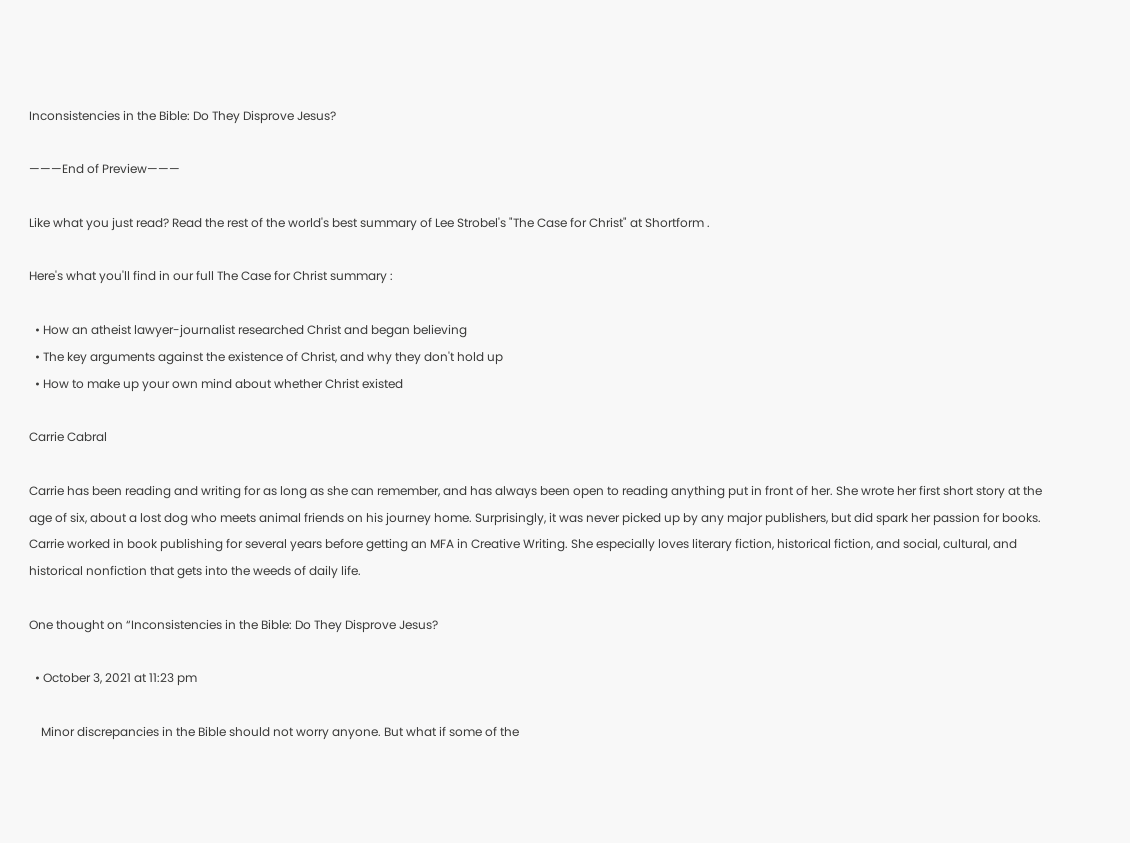Inconsistencies in the Bible: Do They Disprove Jesus?

———End of Preview———

Like what you just read? Read the rest of the world's best summary of Lee Strobel's "The Case for Christ" at Shortform .

Here's what you'll find in our full The Case for Christ summary :

  • How an atheist lawyer-journalist researched Christ and began believing
  • The key arguments against the existence of Christ, and why they don't hold up
  • How to make up your own mind about whether Christ existed

Carrie Cabral

Carrie has been reading and writing for as long as she can remember, and has always been open to reading anything put in front of her. She wrote her first short story at the age of six, about a lost dog who meets animal friends on his journey home. Surprisingly, it was never picked up by any major publishers, but did spark her passion for books. Carrie worked in book publishing for several years before getting an MFA in Creative Writing. She especially loves literary fiction, historical fiction, and social, cultural, and historical nonfiction that gets into the weeds of daily life.

One thought on “Inconsistencies in the Bible: Do They Disprove Jesus?

  • October 3, 2021 at 11:23 pm

    Minor discrepancies in the Bible should not worry anyone. But what if some of the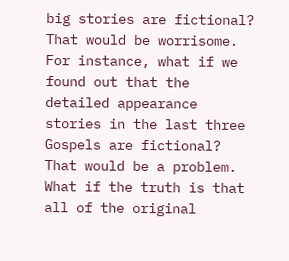big stories are fictional? That would be worrisome. For instance, what if we found out that the detailed appearance stories in the last three Gospels are fictional? That would be a problem. What if the truth is that all of the original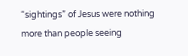“sightings” of Jesus were nothing more than people seeing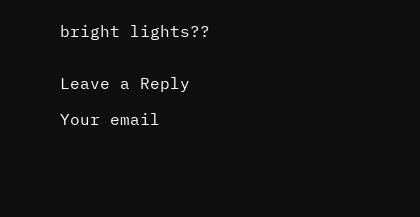bright lights??


Leave a Reply

Your email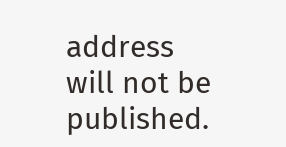address will not be published.